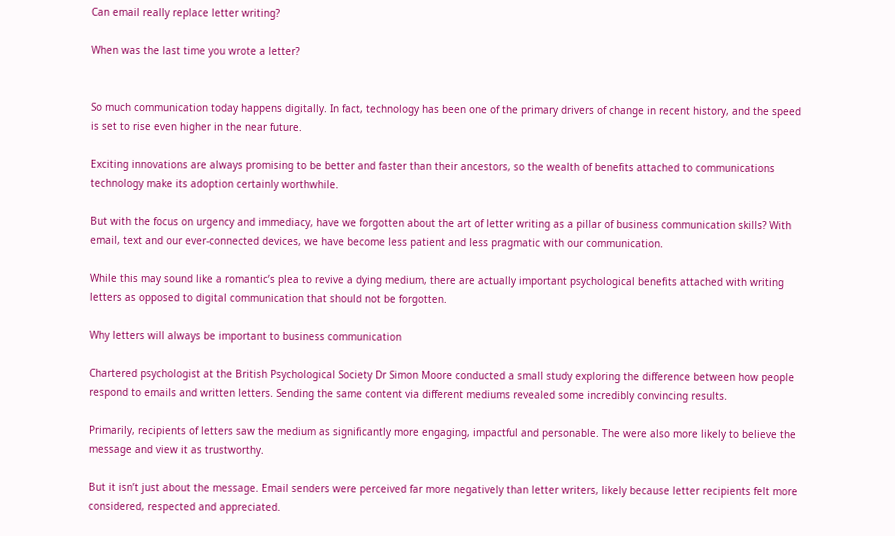Can email really replace letter writing?

When was the last time you wrote a letter?


So much communication today happens digitally. In fact, technology has been one of the primary drivers of change in recent history, and the speed is set to rise even higher in the near future.

Exciting innovations are always promising to be better and faster than their ancestors, so the wealth of benefits attached to communications technology make its adoption certainly worthwhile.

But with the focus on urgency and immediacy, have we forgotten about the art of letter writing as a pillar of business communication skills? With email, text and our ever-connected devices, we have become less patient and less pragmatic with our communication.

While this may sound like a romantic’s plea to revive a dying medium, there are actually important psychological benefits attached with writing letters as opposed to digital communication that should not be forgotten.

Why letters will always be important to business communication

Chartered psychologist at the British Psychological Society Dr Simon Moore conducted a small study exploring the difference between how people respond to emails and written letters. Sending the same content via different mediums revealed some incredibly convincing results.

Primarily, recipients of letters saw the medium as significantly more engaging, impactful and personable. The were also more likely to believe the message and view it as trustworthy.

But it isn’t just about the message. Email senders were perceived far more negatively than letter writers, likely because letter recipients felt more considered, respected and appreciated.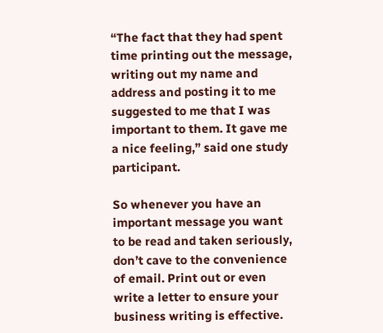“The fact that they had spent time printing out the message, writing out my name and address and posting it to me suggested to me that I was important to them. It gave me a nice feeling,” said one study participant.

So whenever you have an important message you want to be read and taken seriously, don’t cave to the convenience of email. Print out or even write a letter to ensure your business writing is effective.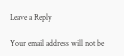Leave a Reply

Your email address will not be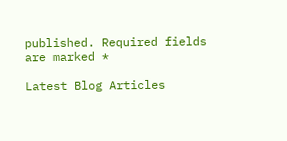published. Required fields are marked *

Latest Blog Articles